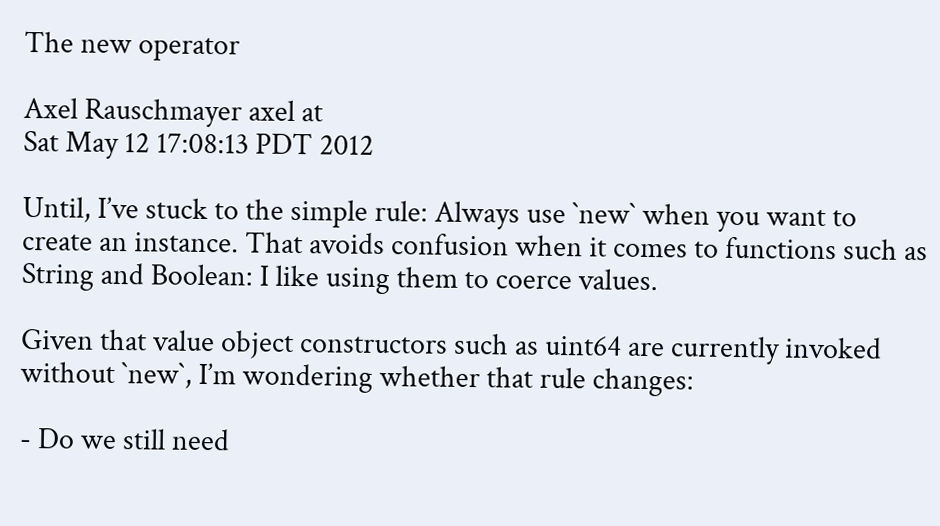The new operator

Axel Rauschmayer axel at
Sat May 12 17:08:13 PDT 2012

Until, I’ve stuck to the simple rule: Always use `new` when you want to create an instance. That avoids confusion when it comes to functions such as String and Boolean: I like using them to coerce values.

Given that value object constructors such as uint64 are currently invoked without `new`, I’m wondering whether that rule changes:

- Do we still need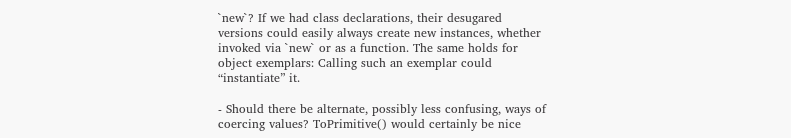`new`? If we had class declarations, their desugared versions could easily always create new instances, whether invoked via `new` or as a function. The same holds for object exemplars: Calling such an exemplar could “instantiate” it.

- Should there be alternate, possibly less confusing, ways of coercing values? ToPrimitive() would certainly be nice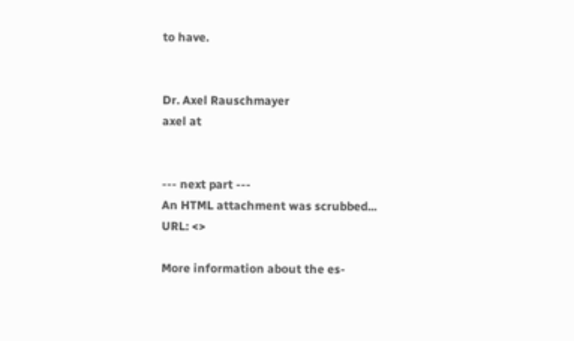to have.


Dr. Axel Rauschmayer
axel at


--- next part ---
An HTML attachment was scrubbed...
URL: <>

More information about the es-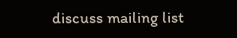discuss mailing list